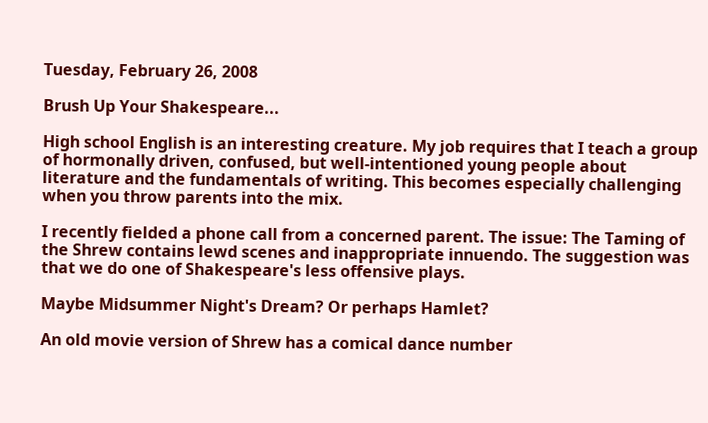Tuesday, February 26, 2008

Brush Up Your Shakespeare...

High school English is an interesting creature. My job requires that I teach a group of hormonally driven, confused, but well-intentioned young people about literature and the fundamentals of writing. This becomes especially challenging when you throw parents into the mix.

I recently fielded a phone call from a concerned parent. The issue: The Taming of the Shrew contains lewd scenes and inappropriate innuendo. The suggestion was that we do one of Shakespeare's less offensive plays.

Maybe Midsummer Night's Dream? Or perhaps Hamlet?

An old movie version of Shrew has a comical dance number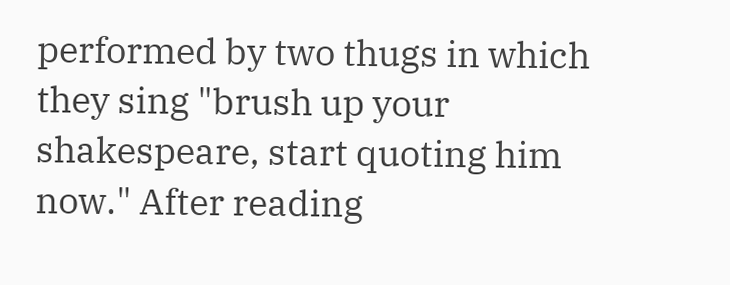performed by two thugs in which they sing "brush up your shakespeare, start quoting him now." After reading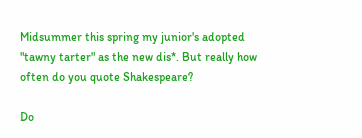Midsummer this spring my junior's adopted "tawny tarter" as the new dis*. But really how often do you quote Shakespeare?

Do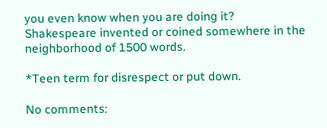you even know when you are doing it? Shakespeare invented or coined somewhere in the neighborhood of 1500 words.

*Teen term for disrespect or put down.

No comments: